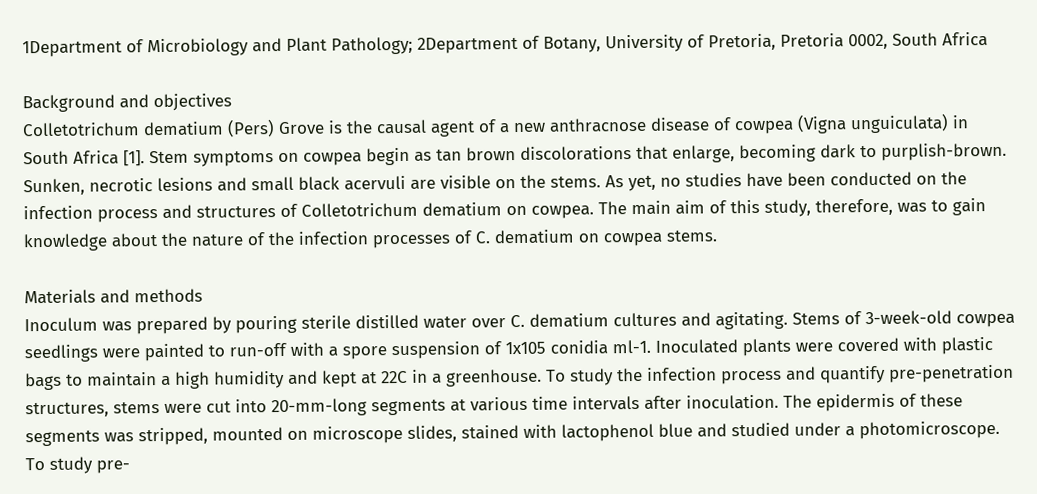1Department of Microbiology and Plant Pathology; 2Department of Botany, University of Pretoria, Pretoria 0002, South Africa

Background and objectives
Colletotrichum dematium (Pers) Grove is the causal agent of a new anthracnose disease of cowpea (Vigna unguiculata) in South Africa [1]. Stem symptoms on cowpea begin as tan brown discolorations that enlarge, becoming dark to purplish-brown. Sunken, necrotic lesions and small black acervuli are visible on the stems. As yet, no studies have been conducted on the infection process and structures of Colletotrichum dematium on cowpea. The main aim of this study, therefore, was to gain knowledge about the nature of the infection processes of C. dematium on cowpea stems.

Materials and methods
Inoculum was prepared by pouring sterile distilled water over C. dematium cultures and agitating. Stems of 3-week-old cowpea seedlings were painted to run-off with a spore suspension of 1x105 conidia ml-1. Inoculated plants were covered with plastic bags to maintain a high humidity and kept at 22C in a greenhouse. To study the infection process and quantify pre-penetration structures, stems were cut into 20-mm-long segments at various time intervals after inoculation. The epidermis of these segments was stripped, mounted on microscope slides, stained with lactophenol blue and studied under a photomicroscope. To study pre-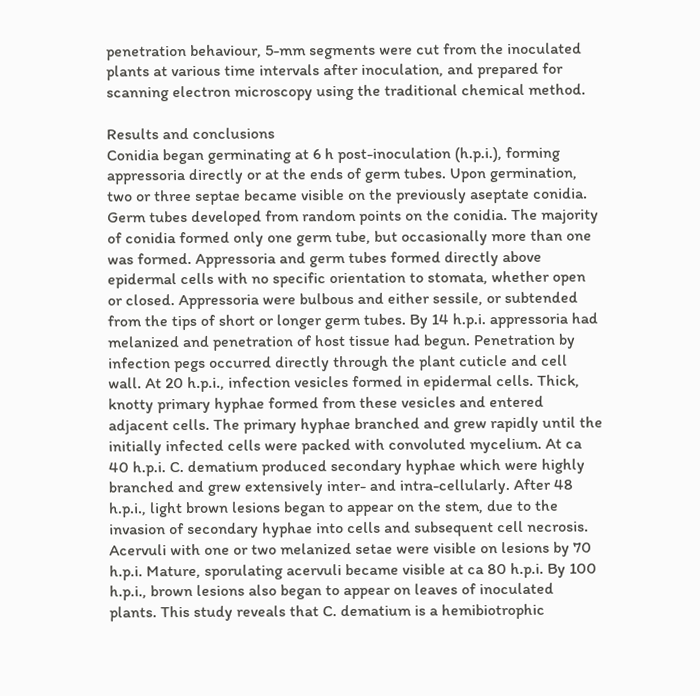penetration behaviour, 5-mm segments were cut from the inoculated plants at various time intervals after inoculation, and prepared for scanning electron microscopy using the traditional chemical method.

Results and conclusions
Conidia began germinating at 6 h post-inoculation (h.p.i.), forming appressoria directly or at the ends of germ tubes. Upon germination, two or three septae became visible on the previously aseptate conidia. Germ tubes developed from random points on the conidia. The majority of conidia formed only one germ tube, but occasionally more than one was formed. Appressoria and germ tubes formed directly above epidermal cells with no specific orientation to stomata, whether open or closed. Appressoria were bulbous and either sessile, or subtended from the tips of short or longer germ tubes. By 14 h.p.i. appressoria had melanized and penetration of host tissue had begun. Penetration by infection pegs occurred directly through the plant cuticle and cell wall. At 20 h.p.i., infection vesicles formed in epidermal cells. Thick, knotty primary hyphae formed from these vesicles and entered adjacent cells. The primary hyphae branched and grew rapidly until the initially infected cells were packed with convoluted mycelium. At ca 40 h.p.i. C. dematium produced secondary hyphae which were highly branched and grew extensively inter- and intra-cellularly. After 48 h.p.i., light brown lesions began to appear on the stem, due to the invasion of secondary hyphae into cells and subsequent cell necrosis. Acervuli with one or two melanized setae were visible on lesions by 70 h.p.i. Mature, sporulating acervuli became visible at ca 80 h.p.i. By 100 h.p.i., brown lesions also began to appear on leaves of inoculated plants. This study reveals that C. dematium is a hemibiotrophic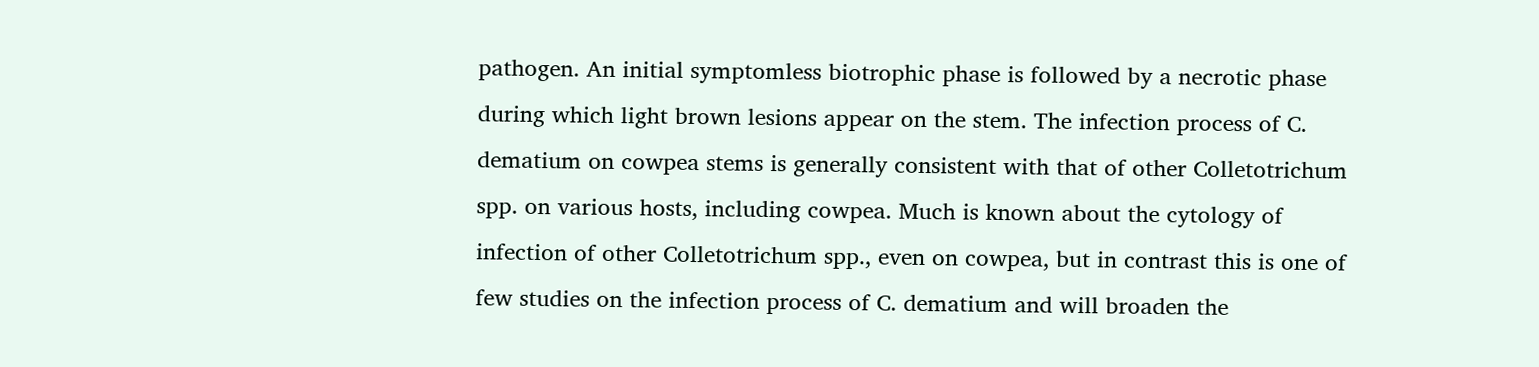pathogen. An initial symptomless biotrophic phase is followed by a necrotic phase during which light brown lesions appear on the stem. The infection process of C. dematium on cowpea stems is generally consistent with that of other Colletotrichum spp. on various hosts, including cowpea. Much is known about the cytology of infection of other Colletotrichum spp., even on cowpea, but in contrast this is one of few studies on the infection process of C. dematium and will broaden the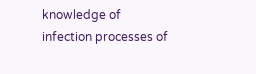knowledge of infection processes of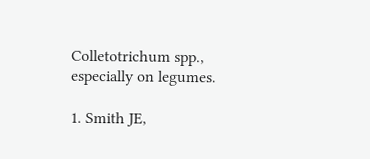Colletotrichum spp., especially on legumes.

1. Smith JE,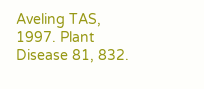Aveling TAS, 1997. Plant Disease 81, 832.